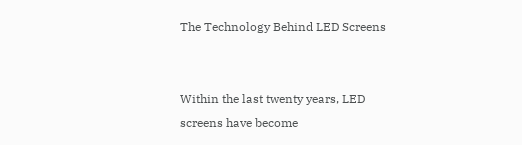The Technology Behind LED Screens


Within the last twenty years, LED screens have become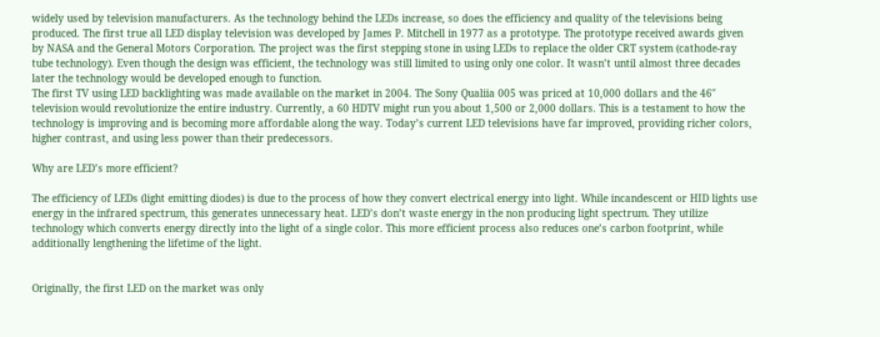widely used by television manufacturers. As the technology behind the LEDs increase, so does the efficiency and quality of the televisions being produced. The first true all LED display television was developed by James P. Mitchell in 1977 as a prototype. The prototype received awards given by NASA and the General Motors Corporation. The project was the first stepping stone in using LEDs to replace the older CRT system (cathode-ray tube technology). Even though the design was efficient, the technology was still limited to using only one color. It wasn’t until almost three decades later the technology would be developed enough to function.
The first TV using LED backlighting was made available on the market in 2004. The Sony Qualiia 005 was priced at 10,000 dollars and the 46″ television would revolutionize the entire industry. Currently, a 60 HDTV might run you about 1,500 or 2,000 dollars. This is a testament to how the technology is improving and is becoming more affordable along the way. Today’s current LED televisions have far improved, providing richer colors, higher contrast, and using less power than their predecessors.

Why are LED’s more efficient?

The efficiency of LEDs (light emitting diodes) is due to the process of how they convert electrical energy into light. While incandescent or HID lights use energy in the infrared spectrum, this generates unnecessary heat. LED’s don’t waste energy in the non producing light spectrum. They utilize technology which converts energy directly into the light of a single color. This more efficient process also reduces one’s carbon footprint, while additionally lengthening the lifetime of the light.


Originally, the first LED on the market was only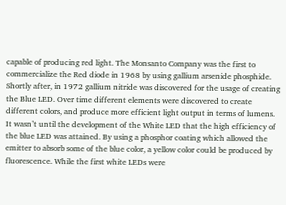capable of producing red light. The Monsanto Company was the first to commercialize the Red diode in 1968 by using gallium arsenide phosphide. Shortly after, in 1972 gallium nitride was discovered for the usage of creating the Blue LED. Over time different elements were discovered to create different colors, and produce more efficient light output in terms of lumens.
It wasn’t until the development of the White LED that the high efficiency of the blue LED was attained. By using a phosphor coating which allowed the emitter to absorb some of the blue color, a yellow color could be produced by fluorescence. While the first white LEDs were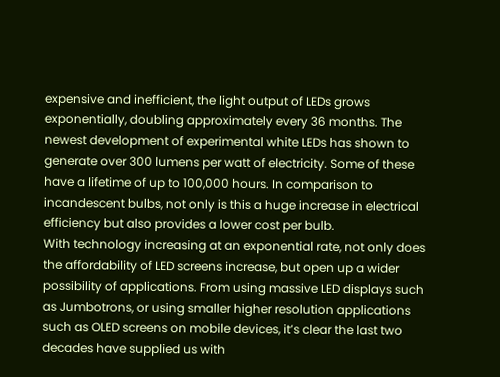expensive and inefficient, the light output of LEDs grows exponentially, doubling approximately every 36 months. The newest development of experimental white LEDs has shown to generate over 300 lumens per watt of electricity. Some of these have a lifetime of up to 100,000 hours. In comparison to incandescent bulbs, not only is this a huge increase in electrical efficiency but also provides a lower cost per bulb.
With technology increasing at an exponential rate, not only does the affordability of LED screens increase, but open up a wider possibility of applications. From using massive LED displays such as Jumbotrons, or using smaller higher resolution applications such as OLED screens on mobile devices, it’s clear the last two decades have supplied us with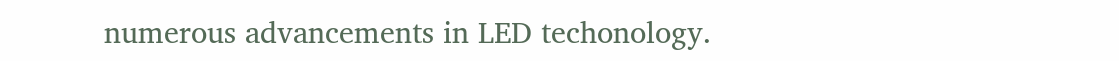numerous advancements in LED techonology.